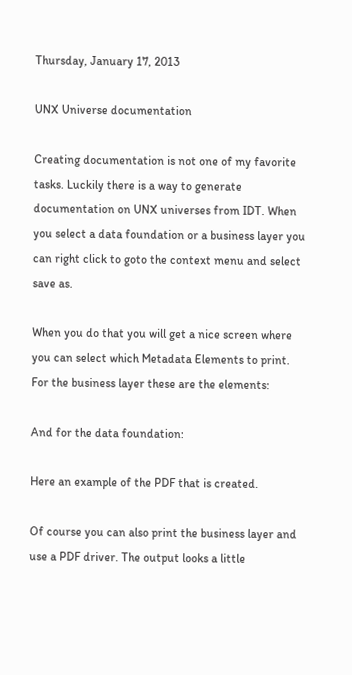Thursday, January 17, 2013

UNX Universe documentation

Creating documentation is not one of my favorite tasks. Luckily there is a way to generate documentation on UNX universes from IDT. When you select a data foundation or a business layer you can right click to goto the context menu and select save as.

When you do that you will get a nice screen where you can select which Metadata Elements to print. For the business layer these are the elements:

And for the data foundation:

Here an example of the PDF that is created.

Of course you can also print the business layer and use a PDF driver. The output looks a little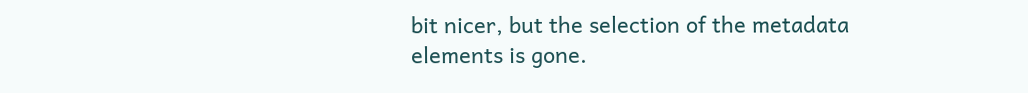bit nicer, but the selection of the metadata elements is gone.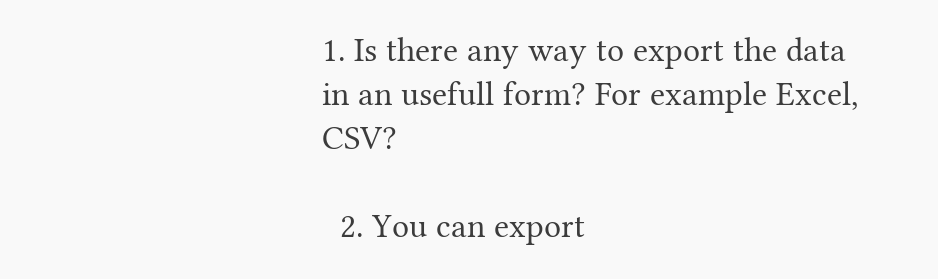1. Is there any way to export the data in an usefull form? For example Excel, CSV?

  2. You can export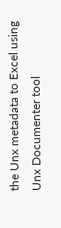the Unx metadata to Excel using Unx Documenter tool